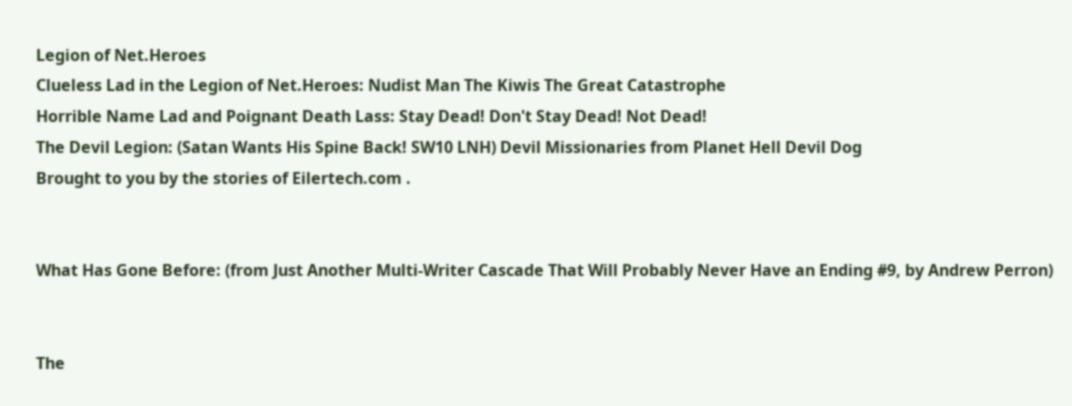Legion of Net.Heroes
Clueless Lad in the Legion of Net.Heroes: Nudist Man The Kiwis The Great Catastrophe
Horrible Name Lad and Poignant Death Lass: Stay Dead! Don't Stay Dead! Not Dead!
The Devil Legion: (Satan Wants His Spine Back! SW10 LNH) Devil Missionaries from Planet Hell Devil Dog
Brought to you by the stories of Eilertech.com .


What Has Gone Before: (from Just Another Multi-Writer Cascade That Will Probably Never Have an Ending #9, by Andrew Perron)


The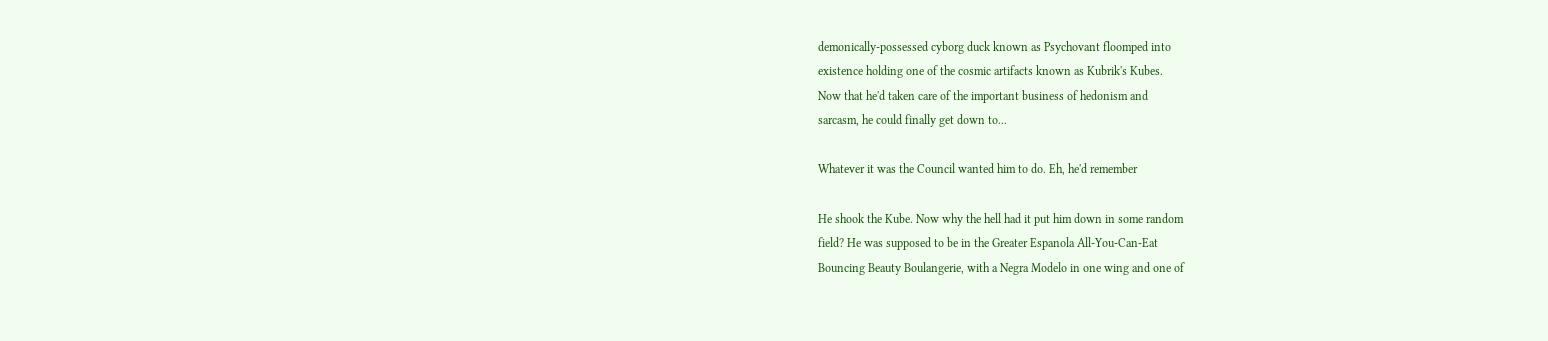demonically-possessed cyborg duck known as Psychovant floomped into
existence holding one of the cosmic artifacts known as Kubrik's Kubes.
Now that he'd taken care of the important business of hedonism and
sarcasm, he could finally get down to...

Whatever it was the Council wanted him to do. Eh, he'd remember

He shook the Kube. Now why the hell had it put him down in some random
field? He was supposed to be in the Greater Espanola All-You-Can-Eat
Bouncing Beauty Boulangerie, with a Negra Modelo in one wing and one of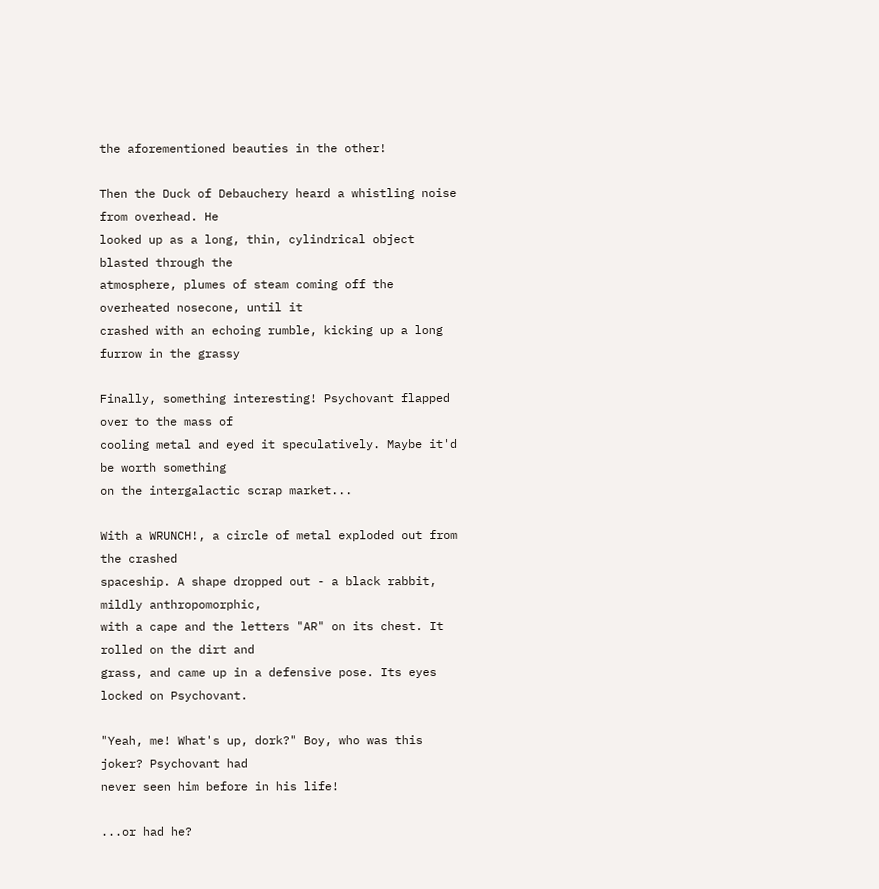the aforementioned beauties in the other!

Then the Duck of Debauchery heard a whistling noise from overhead. He
looked up as a long, thin, cylindrical object blasted through the
atmosphere, plumes of steam coming off the overheated nosecone, until it
crashed with an echoing rumble, kicking up a long furrow in the grassy

Finally, something interesting! Psychovant flapped over to the mass of
cooling metal and eyed it speculatively. Maybe it'd be worth something
on the intergalactic scrap market...

With a WRUNCH!, a circle of metal exploded out from the crashed
spaceship. A shape dropped out - a black rabbit, mildly anthropomorphic,
with a cape and the letters "AR" on its chest. It rolled on the dirt and
grass, and came up in a defensive pose. Its eyes locked on Psychovant.

"Yeah, me! What's up, dork?" Boy, who was this joker? Psychovant had
never seen him before in his life!

...or had he?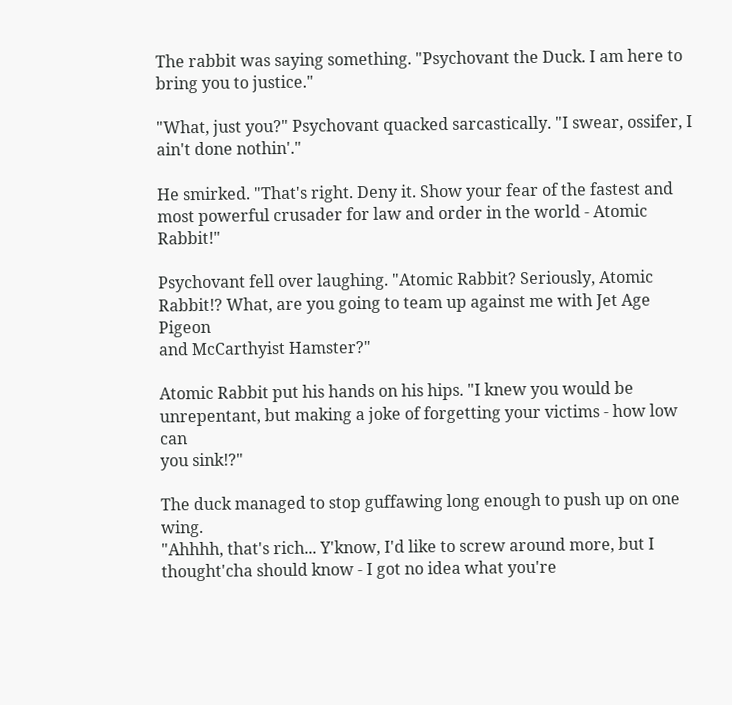The rabbit was saying something. "Psychovant the Duck. I am here to
bring you to justice."

"What, just you?" Psychovant quacked sarcastically. "I swear, ossifer, I
ain't done nothin'."

He smirked. "That's right. Deny it. Show your fear of the fastest and
most powerful crusader for law and order in the world - Atomic Rabbit!"

Psychovant fell over laughing. "Atomic Rabbit? Seriously, Atomic
Rabbit!? What, are you going to team up against me with Jet Age Pigeon
and McCarthyist Hamster?"

Atomic Rabbit put his hands on his hips. "I knew you would be
unrepentant, but making a joke of forgetting your victims - how low can
you sink!?"

The duck managed to stop guffawing long enough to push up on one wing.
"Ahhhh, that's rich... Y'know, I'd like to screw around more, but I
thought'cha should know - I got no idea what you're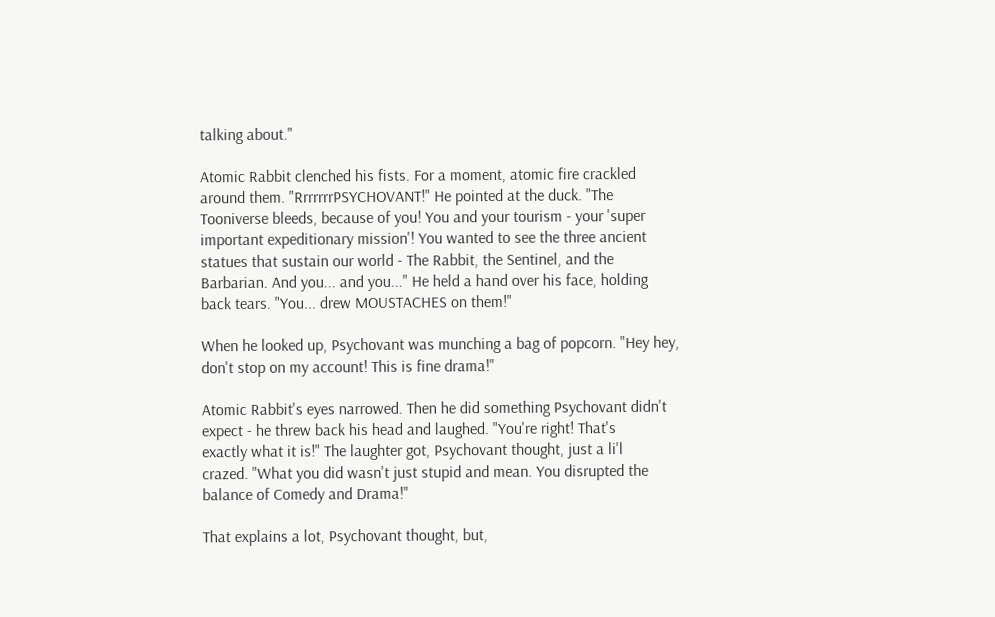talking about."

Atomic Rabbit clenched his fists. For a moment, atomic fire crackled
around them. "RrrrrrrPSYCHOVANT!" He pointed at the duck. "The
Tooniverse bleeds, because of you! You and your tourism - your 'super
important expeditionary mission'! You wanted to see the three ancient
statues that sustain our world - The Rabbit, the Sentinel, and the
Barbarian. And you... and you..." He held a hand over his face, holding
back tears. "You... drew MOUSTACHES on them!"

When he looked up, Psychovant was munching a bag of popcorn. "Hey hey,
don't stop on my account! This is fine drama!"

Atomic Rabbit's eyes narrowed. Then he did something Psychovant didn't
expect - he threw back his head and laughed. "You're right! That's
exactly what it is!" The laughter got, Psychovant thought, just a li'l
crazed. "What you did wasn't just stupid and mean. You disrupted the
balance of Comedy and Drama!"

That explains a lot, Psychovant thought, but,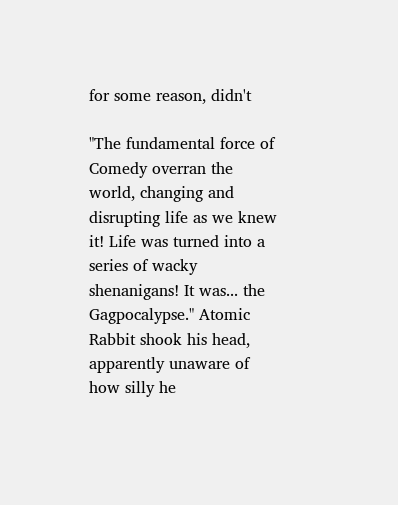for some reason, didn't

"The fundamental force of Comedy overran the world, changing and
disrupting life as we knew it! Life was turned into a series of wacky
shenanigans! It was... the Gagpocalypse." Atomic Rabbit shook his head,
apparently unaware of how silly he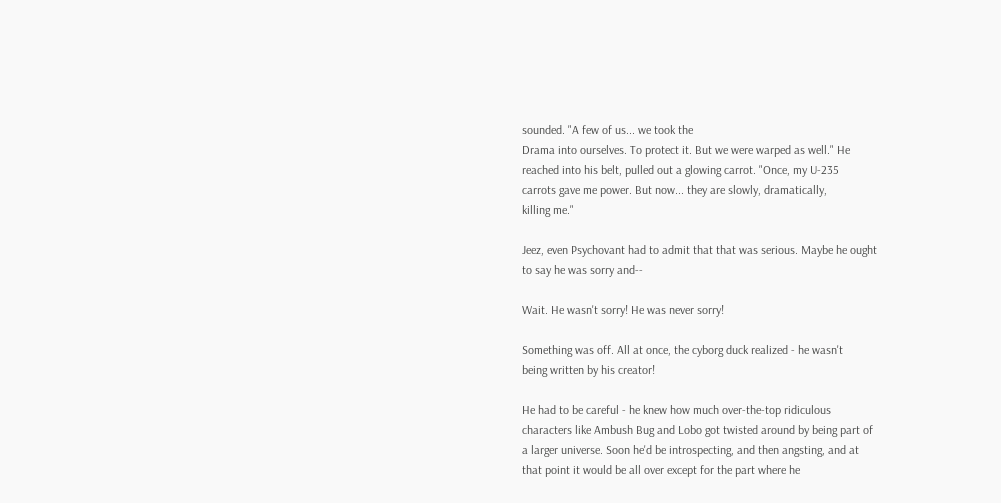sounded. "A few of us... we took the
Drama into ourselves. To protect it. But we were warped as well." He
reached into his belt, pulled out a glowing carrot. "Once, my U-235
carrots gave me power. But now... they are slowly, dramatically,
killing me."

Jeez, even Psychovant had to admit that that was serious. Maybe he ought
to say he was sorry and--

Wait. He wasn't sorry! He was never sorry!

Something was off. All at once, the cyborg duck realized - he wasn't
being written by his creator!

He had to be careful - he knew how much over-the-top ridiculous
characters like Ambush Bug and Lobo got twisted around by being part of
a larger universe. Soon he'd be introspecting, and then angsting, and at
that point it would be all over except for the part where he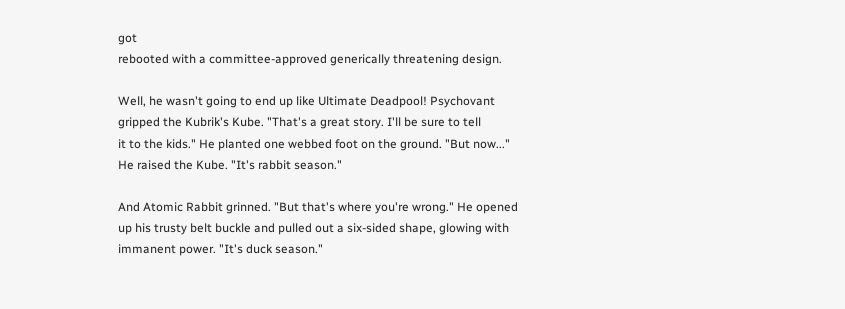got
rebooted with a committee-approved generically threatening design.

Well, he wasn't going to end up like Ultimate Deadpool! Psychovant
gripped the Kubrik's Kube. "That's a great story. I'll be sure to tell
it to the kids." He planted one webbed foot on the ground. "But now..."
He raised the Kube. "It's rabbit season."

And Atomic Rabbit grinned. "But that's where you're wrong." He opened
up his trusty belt buckle and pulled out a six-sided shape, glowing with
immanent power. "It's duck season."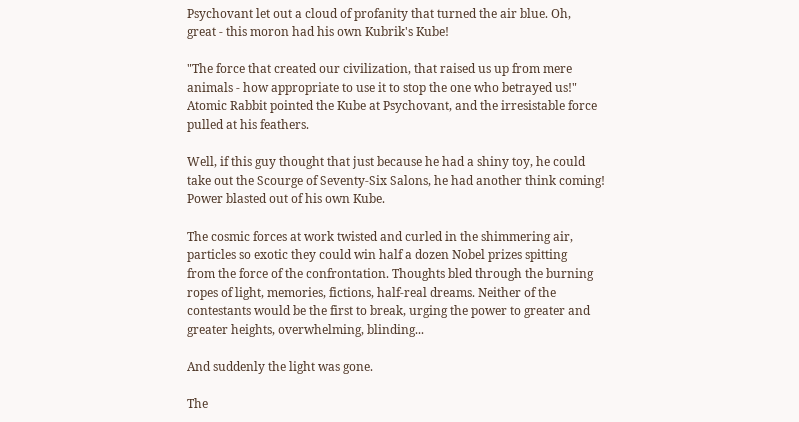Psychovant let out a cloud of profanity that turned the air blue. Oh,
great - this moron had his own Kubrik's Kube!

"The force that created our civilization, that raised us up from mere
animals - how appropriate to use it to stop the one who betrayed us!"
Atomic Rabbit pointed the Kube at Psychovant, and the irresistable force
pulled at his feathers.

Well, if this guy thought that just because he had a shiny toy, he could
take out the Scourge of Seventy-Six Salons, he had another think coming!
Power blasted out of his own Kube.

The cosmic forces at work twisted and curled in the shimmering air,
particles so exotic they could win half a dozen Nobel prizes spitting
from the force of the confrontation. Thoughts bled through the burning
ropes of light, memories, fictions, half-real dreams. Neither of the
contestants would be the first to break, urging the power to greater and
greater heights, overwhelming, blinding...

And suddenly the light was gone.

The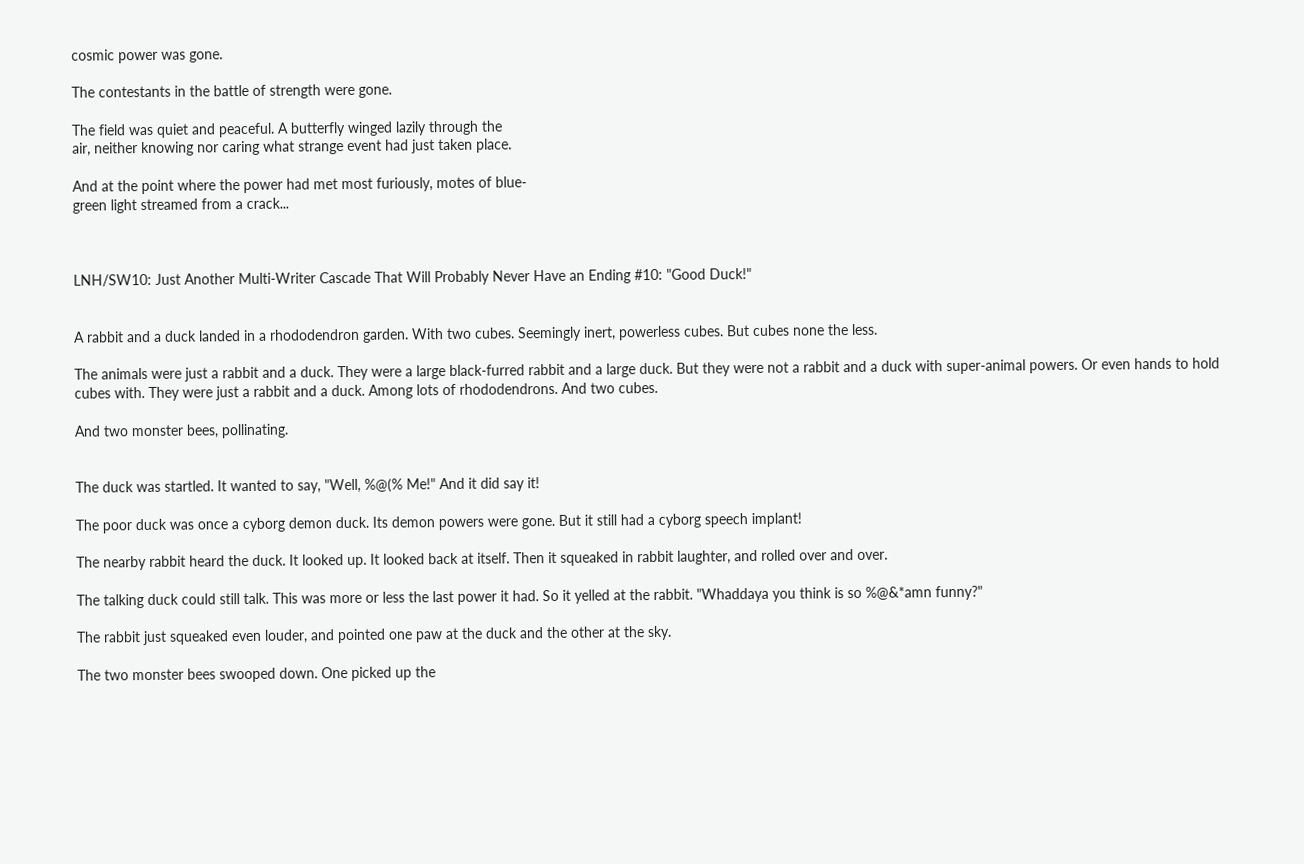cosmic power was gone.

The contestants in the battle of strength were gone.

The field was quiet and peaceful. A butterfly winged lazily through the
air, neither knowing nor caring what strange event had just taken place.

And at the point where the power had met most furiously, motes of blue-
green light streamed from a crack...



LNH/SW10: Just Another Multi-Writer Cascade That Will Probably Never Have an Ending #10: "Good Duck!"


A rabbit and a duck landed in a rhododendron garden. With two cubes. Seemingly inert, powerless cubes. But cubes none the less.

The animals were just a rabbit and a duck. They were a large black-furred rabbit and a large duck. But they were not a rabbit and a duck with super-animal powers. Or even hands to hold cubes with. They were just a rabbit and a duck. Among lots of rhododendrons. And two cubes.

And two monster bees, pollinating.


The duck was startled. It wanted to say, "Well, %@(% Me!" And it did say it!

The poor duck was once a cyborg demon duck. Its demon powers were gone. But it still had a cyborg speech implant!

The nearby rabbit heard the duck. It looked up. It looked back at itself. Then it squeaked in rabbit laughter, and rolled over and over.

The talking duck could still talk. This was more or less the last power it had. So it yelled at the rabbit. "Whaddaya you think is so %@&*amn funny?"

The rabbit just squeaked even louder, and pointed one paw at the duck and the other at the sky.

The two monster bees swooped down. One picked up the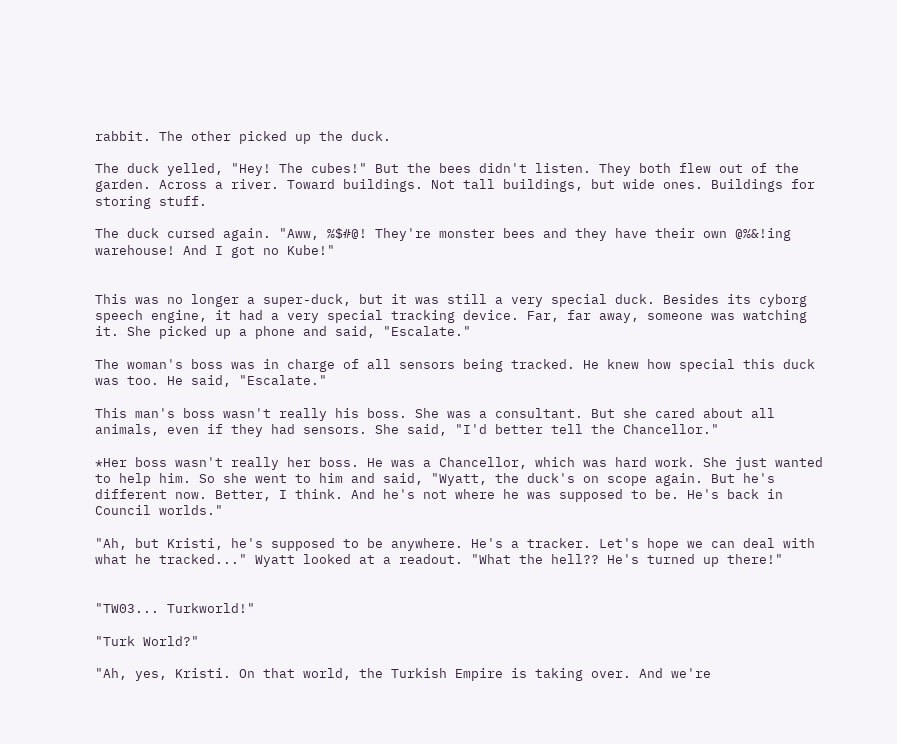rabbit. The other picked up the duck.

The duck yelled, "Hey! The cubes!" But the bees didn't listen. They both flew out of the garden. Across a river. Toward buildings. Not tall buildings, but wide ones. Buildings for storing stuff.

The duck cursed again. "Aww, %$#@! They're monster bees and they have their own @%&!ing warehouse! And I got no Kube!"


This was no longer a super-duck, but it was still a very special duck. Besides its cyborg speech engine, it had a very special tracking device. Far, far away, someone was watching it. She picked up a phone and said, "Escalate."

The woman's boss was in charge of all sensors being tracked. He knew how special this duck was too. He said, "Escalate."

This man's boss wasn't really his boss. She was a consultant. But she cared about all animals, even if they had sensors. She said, "I'd better tell the Chancellor."

*Her boss wasn't really her boss. He was a Chancellor, which was hard work. She just wanted to help him. So she went to him and said, "Wyatt, the duck's on scope again. But he's different now. Better, I think. And he's not where he was supposed to be. He's back in Council worlds."

"Ah, but Kristi, he's supposed to be anywhere. He's a tracker. Let's hope we can deal with what he tracked..." Wyatt looked at a readout. "What the hell?? He's turned up there!"


"TW03... Turkworld!"

"Turk World?"

"Ah, yes, Kristi. On that world, the Turkish Empire is taking over. And we're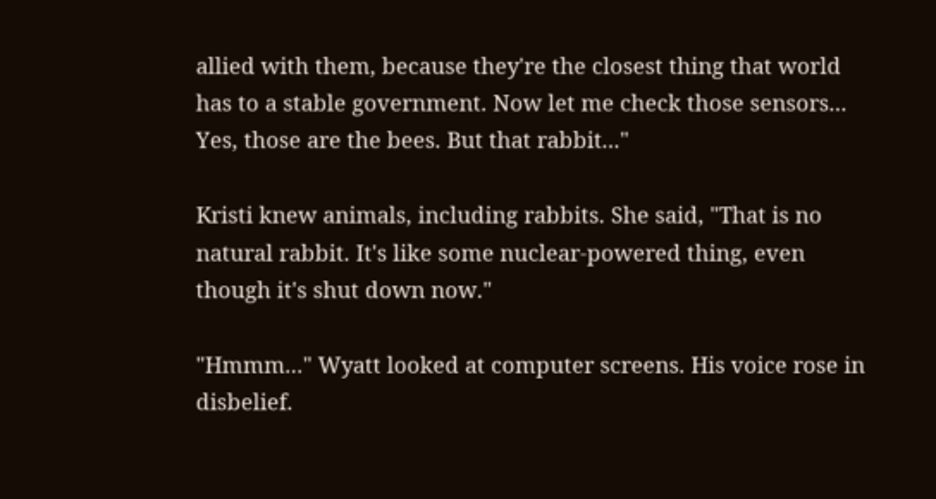allied with them, because they're the closest thing that world has to a stable government. Now let me check those sensors... Yes, those are the bees. But that rabbit..."

Kristi knew animals, including rabbits. She said, "That is no natural rabbit. It's like some nuclear-powered thing, even though it's shut down now."

"Hmmm..." Wyatt looked at computer screens. His voice rose in disbelief.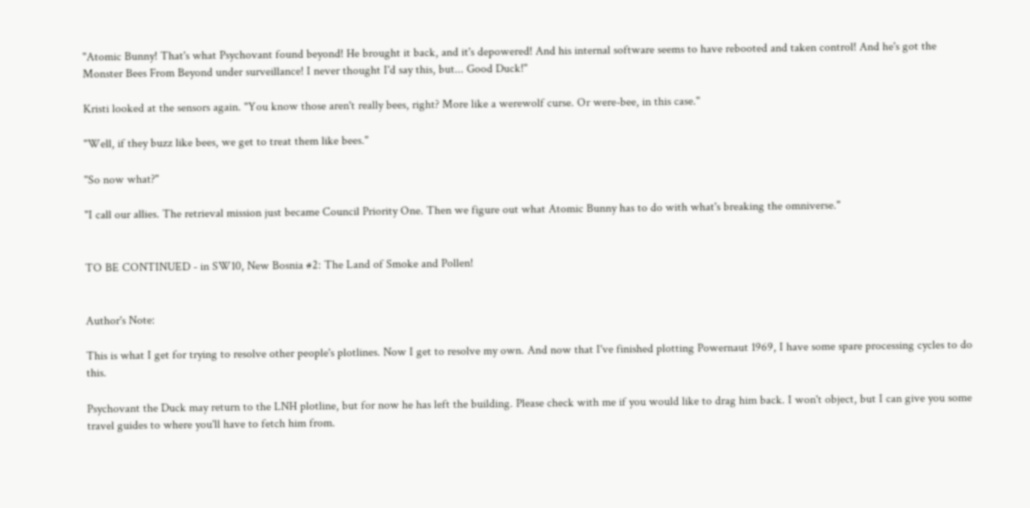"Atomic Bunny! That's what Psychovant found beyond! He brought it back, and it's depowered! And his internal software seems to have rebooted and taken control! And he's got the Monster Bees From Beyond under surveillance! I never thought I'd say this, but... Good Duck!"

Kristi looked at the sensors again. "You know those aren't really bees, right? More like a werewolf curse. Or were-bee, in this case."

"Well, if they buzz like bees, we get to treat them like bees."

"So now what?"

"I call our allies. The retrieval mission just became Council Priority One. Then we figure out what Atomic Bunny has to do with what's breaking the omniverse."


TO BE CONTINUED - in SW10, New Bosnia #2: The Land of Smoke and Pollen!


Author's Note:

This is what I get for trying to resolve other people's plotlines. Now I get to resolve my own. And now that I've finished plotting Powernaut 1969, I have some spare processing cycles to do this.

Psychovant the Duck may return to the LNH plotline, but for now he has left the building. Please check with me if you would like to drag him back. I won't object, but I can give you some travel guides to where you'll have to fetch him from.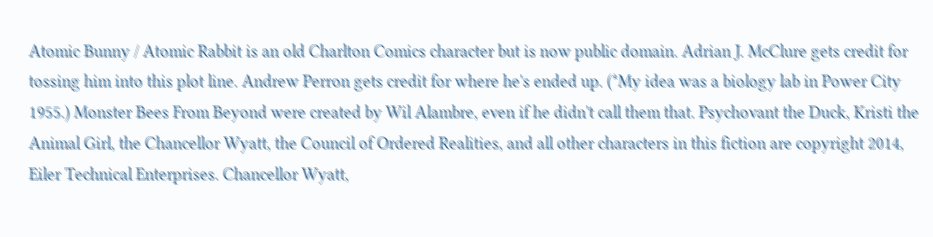Atomic Bunny / Atomic Rabbit is an old Charlton Comics character but is now public domain. Adrian J. McClure gets credit for tossing him into this plot line. Andrew Perron gets credit for where he's ended up. (*My idea was a biology lab in Power City 1955.) Monster Bees From Beyond were created by Wil Alambre, even if he didn't call them that. Psychovant the Duck, Kristi the Animal Girl, the Chancellor Wyatt, the Council of Ordered Realities, and all other characters in this fiction are copyright 2014, Eiler Technical Enterprises. Chancellor Wyatt,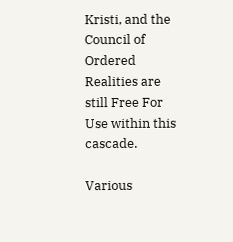Kristi, and the Council of Ordered Realities are still Free For Use within this cascade.

Various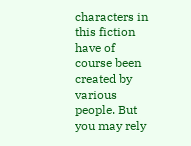characters in this fiction have of course been created by various people. But you may rely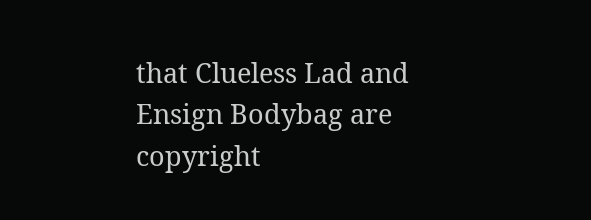that Clueless Lad and Ensign Bodybag are copyright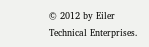© 2012 by Eiler Technical Enterprises.